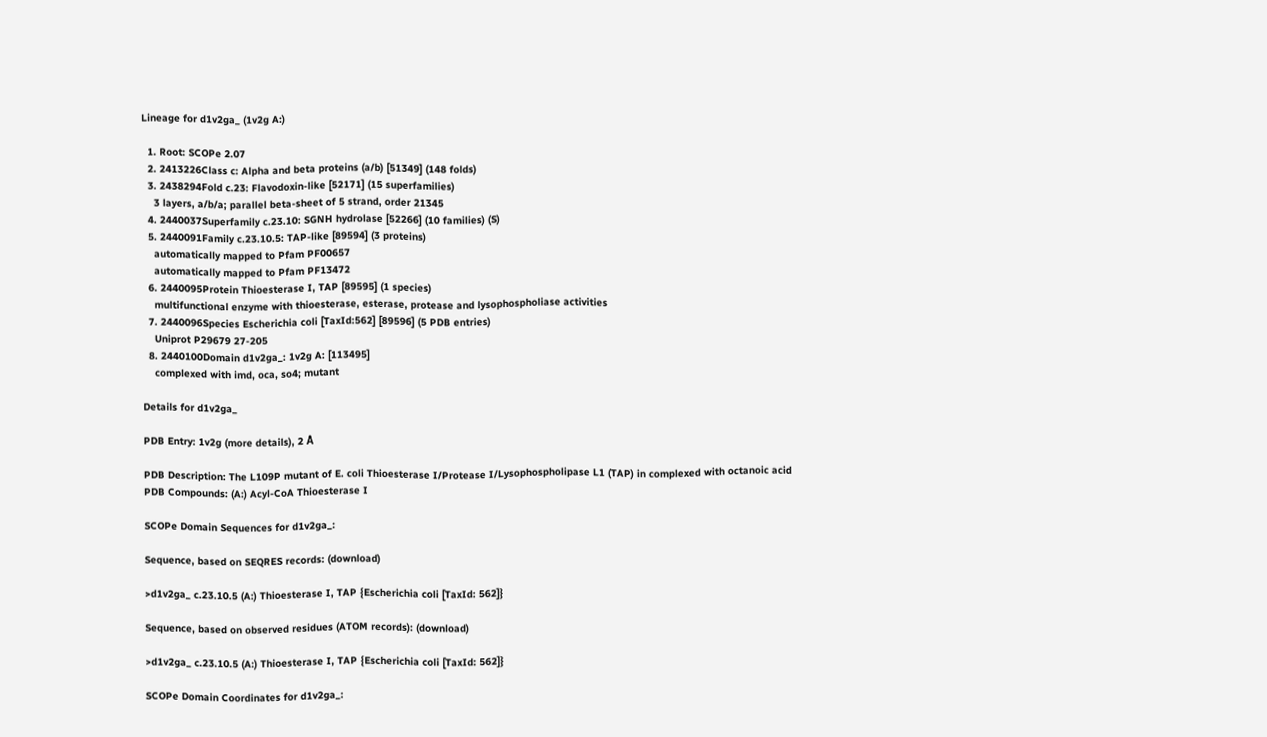Lineage for d1v2ga_ (1v2g A:)

  1. Root: SCOPe 2.07
  2. 2413226Class c: Alpha and beta proteins (a/b) [51349] (148 folds)
  3. 2438294Fold c.23: Flavodoxin-like [52171] (15 superfamilies)
    3 layers, a/b/a; parallel beta-sheet of 5 strand, order 21345
  4. 2440037Superfamily c.23.10: SGNH hydrolase [52266] (10 families) (S)
  5. 2440091Family c.23.10.5: TAP-like [89594] (3 proteins)
    automatically mapped to Pfam PF00657
    automatically mapped to Pfam PF13472
  6. 2440095Protein Thioesterase I, TAP [89595] (1 species)
    multifunctional enzyme with thioesterase, esterase, protease and lysophospholiase activities
  7. 2440096Species Escherichia coli [TaxId:562] [89596] (5 PDB entries)
    Uniprot P29679 27-205
  8. 2440100Domain d1v2ga_: 1v2g A: [113495]
    complexed with imd, oca, so4; mutant

Details for d1v2ga_

PDB Entry: 1v2g (more details), 2 Å

PDB Description: The L109P mutant of E. coli Thioesterase I/Protease I/Lysophospholipase L1 (TAP) in complexed with octanoic acid
PDB Compounds: (A:) Acyl-CoA Thioesterase I

SCOPe Domain Sequences for d1v2ga_:

Sequence, based on SEQRES records: (download)

>d1v2ga_ c.23.10.5 (A:) Thioesterase I, TAP {Escherichia coli [TaxId: 562]}

Sequence, based on observed residues (ATOM records): (download)

>d1v2ga_ c.23.10.5 (A:) Thioesterase I, TAP {Escherichia coli [TaxId: 562]}

SCOPe Domain Coordinates for d1v2ga_: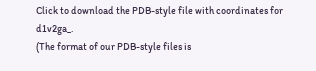Click to download the PDB-style file with coordinates for d1v2ga_.
(The format of our PDB-style files is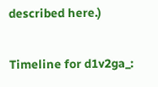described here.)

Timeline for d1v2ga_: